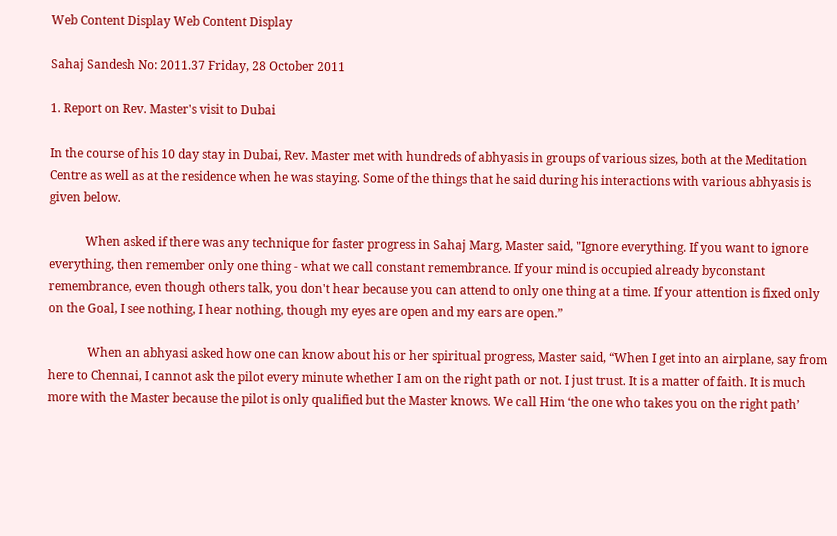Web Content Display Web Content Display

Sahaj Sandesh No: 2011.37 Friday, 28 October 2011

1. Report on Rev. Master's visit to Dubai

In the course of his 10 day stay in Dubai, Rev. Master met with hundreds of abhyasis in groups of various sizes, both at the Meditation Centre as well as at the residence when he was staying. Some of the things that he said during his interactions with various abhyasis is given below.

            When asked if there was any technique for faster progress in Sahaj Marg, Master said, "Ignore everything. If you want to ignore everything, then remember only one thing - what we call constant remembrance. If your mind is occupied already byconstant remembrance, even though others talk, you don't hear because you can attend to only one thing at a time. If your attention is fixed only on the Goal, I see nothing, I hear nothing, though my eyes are open and my ears are open.”

             When an abhyasi asked how one can know about his or her spiritual progress, Master said, “When I get into an airplane, say from here to Chennai, I cannot ask the pilot every minute whether I am on the right path or not. I just trust. It is a matter of faith. It is much more with the Master because the pilot is only qualified but the Master knows. We call Him ‘the one who takes you on the right path’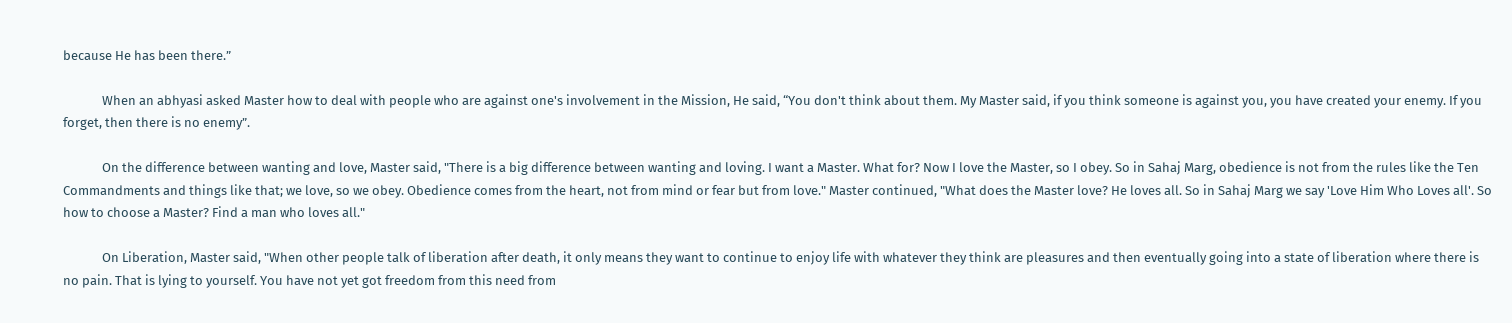because He has been there.”

             When an abhyasi asked Master how to deal with people who are against one's involvement in the Mission, He said, “You don't think about them. My Master said, if you think someone is against you, you have created your enemy. If you forget, then there is no enemy”.

             On the difference between wanting and love, Master said, "There is a big difference between wanting and loving. I want a Master. What for? Now I love the Master, so I obey. So in Sahaj Marg, obedience is not from the rules like the Ten Commandments and things like that; we love, so we obey. Obedience comes from the heart, not from mind or fear but from love." Master continued, "What does the Master love? He loves all. So in Sahaj Marg we say 'Love Him Who Loves all'. So how to choose a Master? Find a man who loves all."

             On Liberation, Master said, "When other people talk of liberation after death, it only means they want to continue to enjoy life with whatever they think are pleasures and then eventually going into a state of liberation where there is no pain. That is lying to yourself. You have not yet got freedom from this need from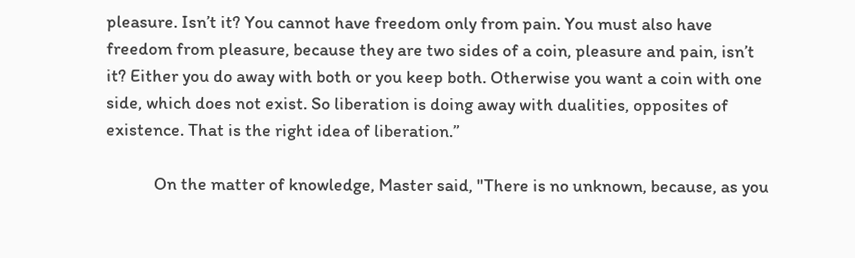pleasure. Isn’t it? You cannot have freedom only from pain. You must also have freedom from pleasure, because they are two sides of a coin, pleasure and pain, isn’t it? Either you do away with both or you keep both. Otherwise you want a coin with one side, which does not exist. So liberation is doing away with dualities, opposites of existence. That is the right idea of liberation.”

            On the matter of knowledge, Master said, "There is no unknown, because, as you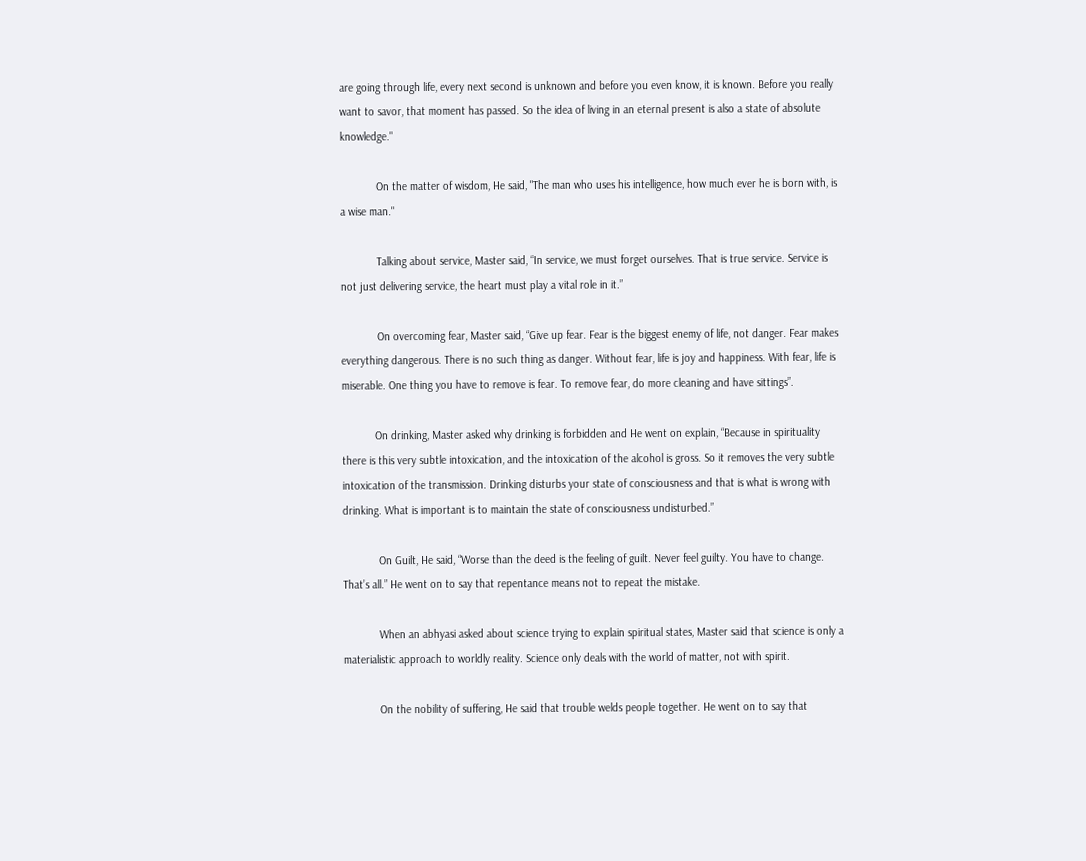are going through life, every next second is unknown and before you even know, it is known. Before you really want to savor, that moment has passed. So the idea of living in an eternal present is also a state of absolute knowledge."

            On the matter of wisdom, He said, "The man who uses his intelligence, how much ever he is born with, is a wise man."

            Talking about service, Master said, “In service, we must forget ourselves. That is true service. Service is not just delivering service, the heart must play a vital role in it.”

            On overcoming fear, Master said, “Give up fear. Fear is the biggest enemy of life, not danger. Fear makes everything dangerous. There is no such thing as danger. Without fear, life is joy and happiness. With fear, life is miserable. One thing you have to remove is fear. To remove fear, do more cleaning and have sittings”.

           On drinking, Master asked why drinking is forbidden and He went on explain, “Because in spirituality there is this very subtle intoxication, and the intoxication of the alcohol is gross. So it removes the very subtle intoxication of the transmission. Drinking disturbs your state of consciousness and that is what is wrong with drinking. What is important is to maintain the state of consciousness undisturbed.”

            On Guilt, He said, “Worse than the deed is the feeling of guilt. Never feel guilty. You have to change. That’s all.” He went on to say that repentance means not to repeat the mistake.

            When an abhyasi asked about science trying to explain spiritual states, Master said that science is only a materialistic approach to worldly reality. Science only deals with the world of matter, not with spirit.

            On the nobility of suffering, He said that trouble welds people together. He went on to say that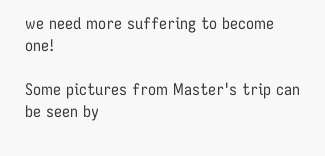we need more suffering to become one!

Some pictures from Master's trip can be seen by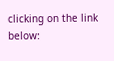clicking on the link below: